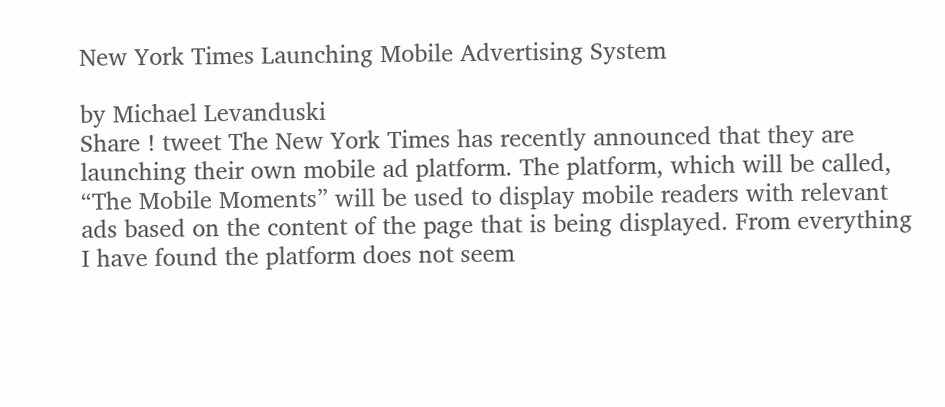New York Times Launching Mobile Advertising System

by Michael Levanduski
Share ! tweet The New York Times has recently announced that they are launching their own mobile ad platform. The platform, which will be called, “The Mobile Moments” will be used to display mobile readers with relevant ads based on the content of the page that is being displayed. From everything I have found the platform does not seem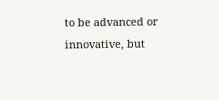to be advanced or innovative, but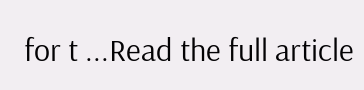for t ...Read the full article